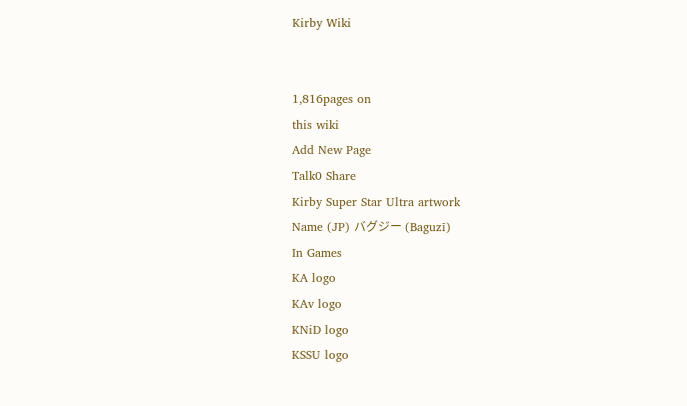Kirby Wiki


1,816pages on
this wiki
Add New Page
Talk0 Share
Kirby Super Star Ultra artwork
Name (JP) バグジー (Baguzī)
In Games
KA logo
KAv logo
KNiD logo
KSSU logo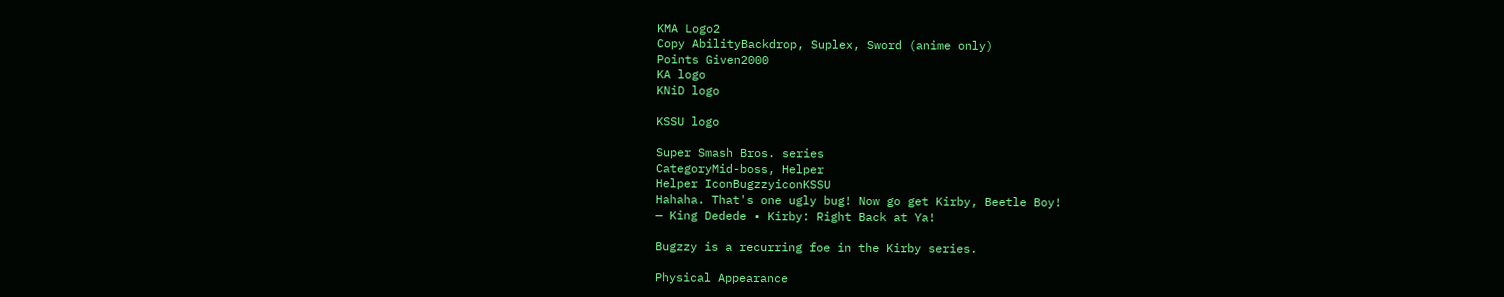KMA Logo2
Copy AbilityBackdrop, Suplex, Sword (anime only)
Points Given2000
KA logo
KNiD logo

KSSU logo

Super Smash Bros. series
CategoryMid-boss, Helper
Helper IconBugzzyiconKSSU
Hahaha. That's one ugly bug! Now go get Kirby, Beetle Boy!
— King Dedede • Kirby: Right Back at Ya!

Bugzzy is a recurring foe in the Kirby series.

Physical Appearance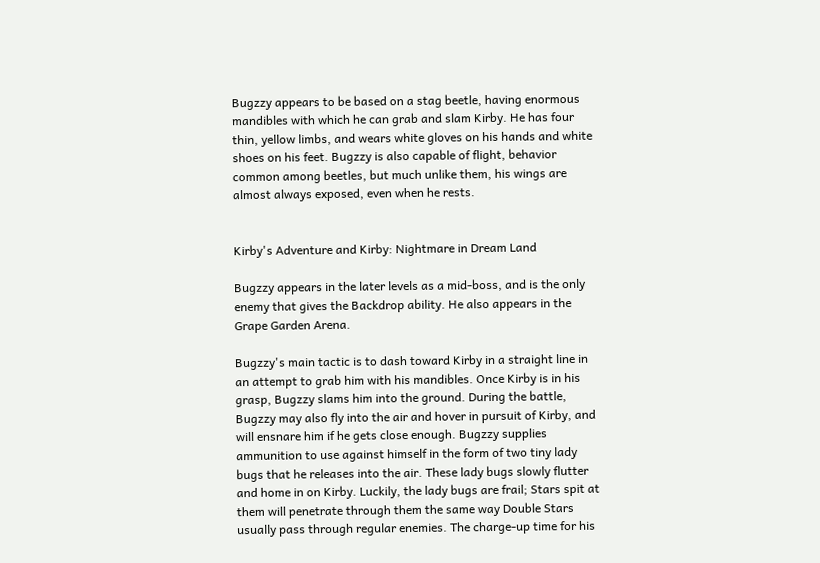Bugzzy appears to be based on a stag beetle, having enormous mandibles with which he can grab and slam Kirby. He has four thin, yellow limbs, and wears white gloves on his hands and white shoes on his feet. Bugzzy is also capable of flight, behavior common among beetles, but much unlike them, his wings are almost always exposed, even when he rests.


Kirby's Adventure and Kirby: Nightmare in Dream Land

Bugzzy appears in the later levels as a mid-boss, and is the only enemy that gives the Backdrop ability. He also appears in the Grape Garden Arena.

Bugzzy's main tactic is to dash toward Kirby in a straight line in an attempt to grab him with his mandibles. Once Kirby is in his grasp, Bugzzy slams him into the ground. During the battle, Bugzzy may also fly into the air and hover in pursuit of Kirby, and will ensnare him if he gets close enough. Bugzzy supplies ammunition to use against himself in the form of two tiny lady bugs that he releases into the air. These lady bugs slowly flutter and home in on Kirby. Luckily, the lady bugs are frail; Stars spit at them will penetrate through them the same way Double Stars usually pass through regular enemies. The charge-up time for his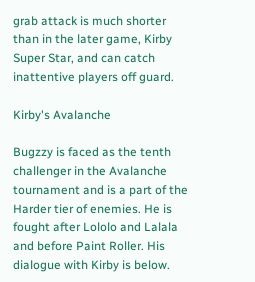grab attack is much shorter than in the later game, Kirby Super Star, and can catch inattentive players off guard.

Kirby's Avalanche

Bugzzy is faced as the tenth challenger in the Avalanche tournament and is a part of the Harder tier of enemies. He is fought after Lololo and Lalala and before Paint Roller. His dialogue with Kirby is below.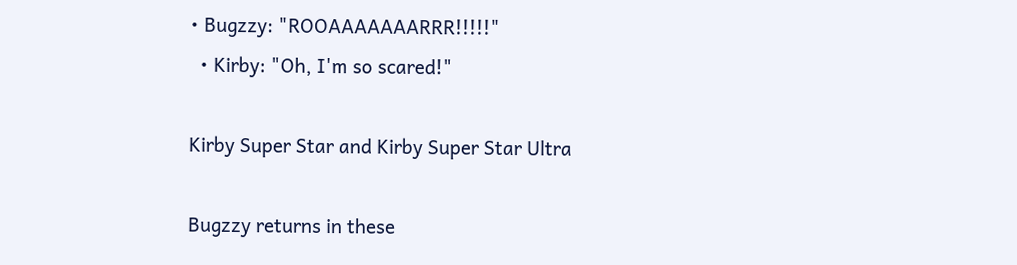• Bugzzy: "ROOAAAAAAARRR!!!!!"
  • Kirby: "Oh, I'm so scared!"

Kirby Super Star and Kirby Super Star Ultra

Bugzzy returns in these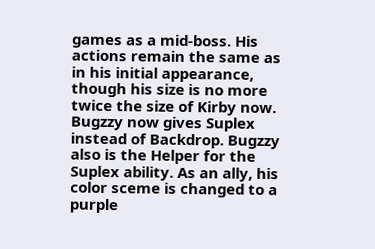games as a mid-boss. His actions remain the same as in his initial appearance, though his size is no more twice the size of Kirby now. Bugzzy now gives Suplex instead of Backdrop. Bugzzy also is the Helper for the Suplex ability. As an ally, his color sceme is changed to a purple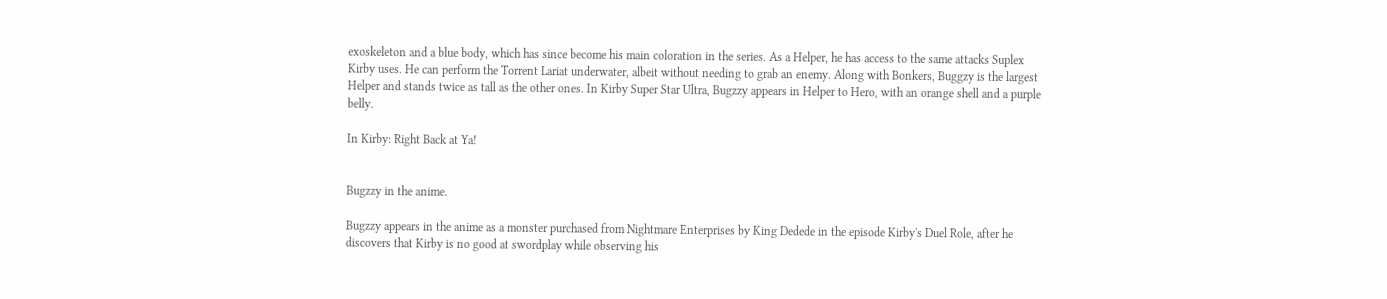exoskeleton and a blue body, which has since become his main coloration in the series. As a Helper, he has access to the same attacks Suplex Kirby uses. He can perform the Torrent Lariat underwater, albeit without needing to grab an enemy. Along with Bonkers, Buggzy is the largest Helper and stands twice as tall as the other ones. In Kirby Super Star Ultra, Bugzzy appears in Helper to Hero, with an orange shell and a purple belly.

In Kirby: Right Back at Ya!


Bugzzy in the anime.

Bugzzy appears in the anime as a monster purchased from Nightmare Enterprises by King Dedede in the episode Kirby's Duel Role, after he discovers that Kirby is no good at swordplay while observing his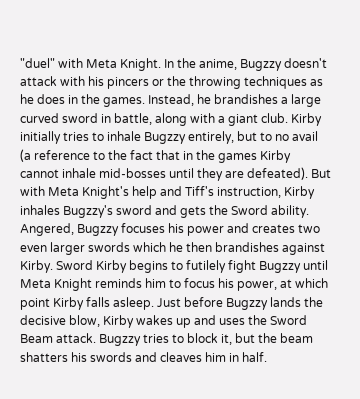"duel" with Meta Knight. In the anime, Bugzzy doesn't attack with his pincers or the throwing techniques as he does in the games. Instead, he brandishes a large curved sword in battle, along with a giant club. Kirby initially tries to inhale Bugzzy entirely, but to no avail (a reference to the fact that in the games Kirby cannot inhale mid-bosses until they are defeated). But with Meta Knight's help and Tiff's instruction, Kirby inhales Bugzzy's sword and gets the Sword ability. Angered, Bugzzy focuses his power and creates two even larger swords which he then brandishes against Kirby. Sword Kirby begins to futilely fight Bugzzy until Meta Knight reminds him to focus his power, at which point Kirby falls asleep. Just before Bugzzy lands the decisive blow, Kirby wakes up and uses the Sword Beam attack. Bugzzy tries to block it, but the beam shatters his swords and cleaves him in half.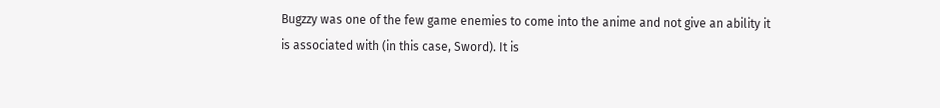Bugzzy was one of the few game enemies to come into the anime and not give an ability it is associated with (in this case, Sword). It is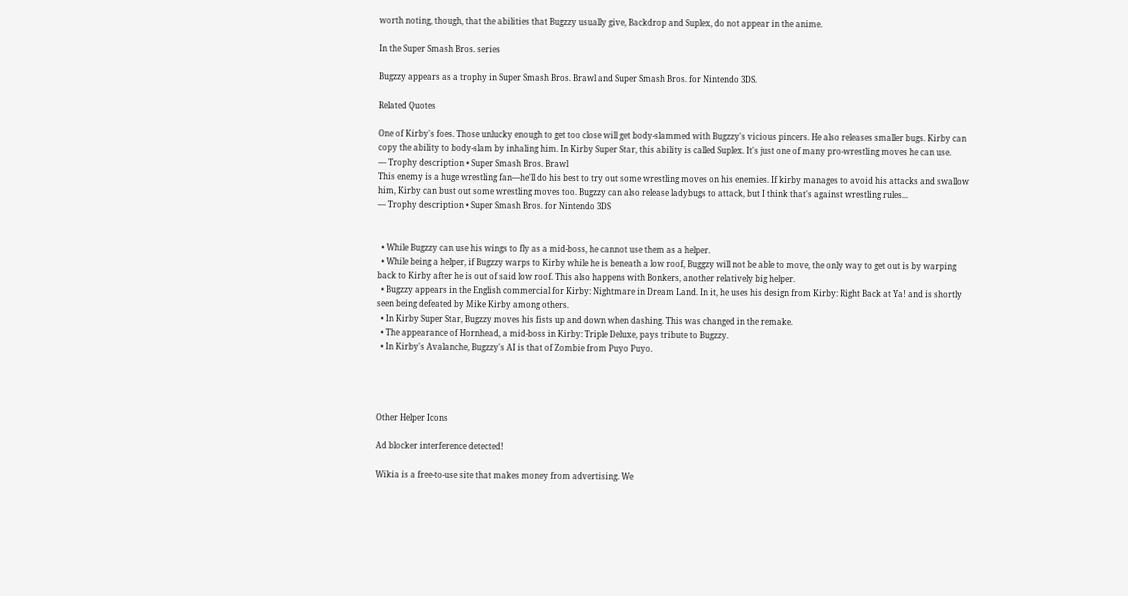worth noting, though, that the abilities that Bugzzy usually give, Backdrop and Suplex, do not appear in the anime.

In the Super Smash Bros. series

Bugzzy appears as a trophy in Super Smash Bros. Brawl and Super Smash Bros. for Nintendo 3DS.

Related Quotes

One of Kirby's foes. Those unlucky enough to get too close will get body-slammed with Bugzzy's vicious pincers. He also releases smaller bugs. Kirby can copy the ability to body-slam by inhaling him. In Kirby Super Star, this ability is called Suplex. It's just one of many pro-wrestling moves he can use.
— Trophy description • Super Smash Bros. Brawl
This enemy is a huge wrestling fan—he'll do his best to try out some wrestling moves on his enemies. If kirby manages to avoid his attacks and swallow him, Kirby can bust out some wrestling moves too. Bugzzy can also release ladybugs to attack, but I think that's against wrestling rules...
— Trophy description • Super Smash Bros. for Nintendo 3DS


  • While Bugzzy can use his wings to fly as a mid-boss, he cannot use them as a helper.
  • While being a helper, if Bugzzy warps to Kirby while he is beneath a low roof, Buggzy will not be able to move, the only way to get out is by warping back to Kirby after he is out of said low roof. This also happens with Bonkers, another relatively big helper.
  • Bugzzy appears in the English commercial for Kirby: Nightmare in Dream Land. In it, he uses his design from Kirby: Right Back at Ya! and is shortly seen being defeated by Mike Kirby among others.
  • In Kirby Super Star, Bugzzy moves his fists up and down when dashing. This was changed in the remake.
  • The appearance of Hornhead, a mid-boss in Kirby: Triple Deluxe, pays tribute to Bugzzy.
  • In Kirby's Avalanche, Bugzzy's AI is that of Zombie from Puyo Puyo.




Other Helper Icons

Ad blocker interference detected!

Wikia is a free-to-use site that makes money from advertising. We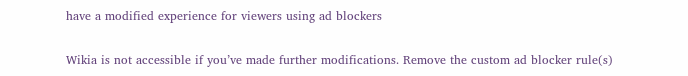have a modified experience for viewers using ad blockers

Wikia is not accessible if you’ve made further modifications. Remove the custom ad blocker rule(s)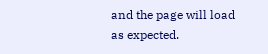and the page will load as expected.